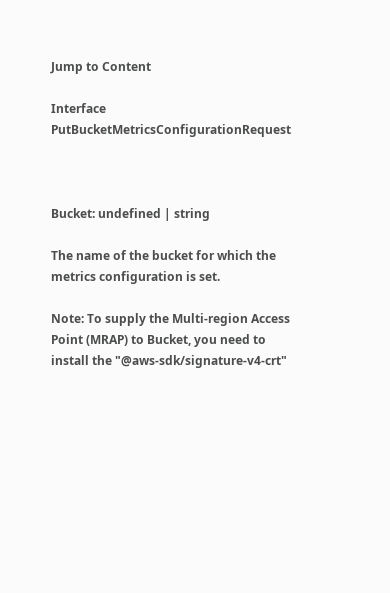Jump to Content

Interface PutBucketMetricsConfigurationRequest



Bucket: undefined | string

The name of the bucket for which the metrics configuration is set.

Note: To supply the Multi-region Access Point (MRAP) to Bucket, you need to install the "@aws-sdk/signature-v4-crt"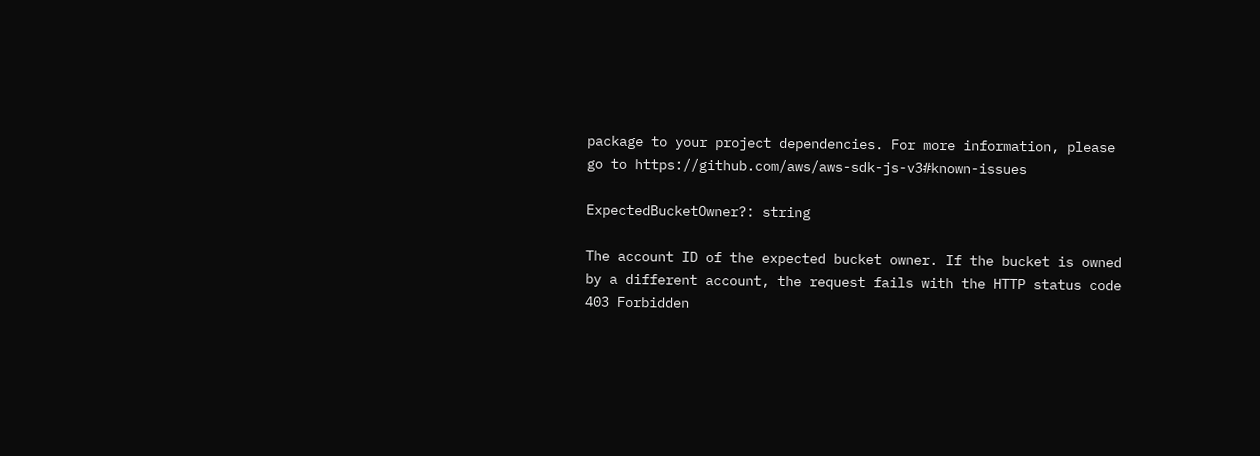package to your project dependencies. For more information, please go to https://github.com/aws/aws-sdk-js-v3#known-issues

ExpectedBucketOwner?: string

The account ID of the expected bucket owner. If the bucket is owned by a different account, the request fails with the HTTP status code 403 Forbidden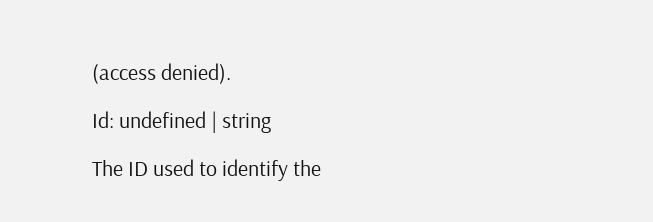(access denied).

Id: undefined | string

The ID used to identify the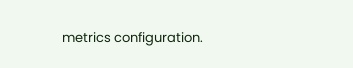metrics configuration.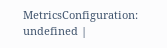MetricsConfiguration: undefined |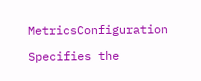MetricsConfiguration

Specifies the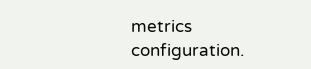metrics configuration.